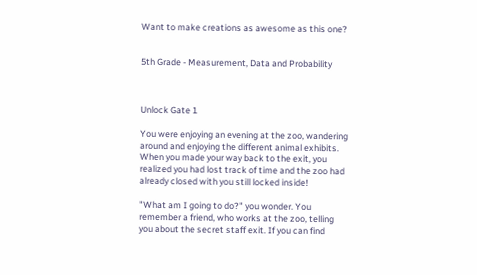Want to make creations as awesome as this one?


5th Grade - Measurement, Data and Probability



Unlock Gate 1

You were enjoying an evening at the zoo, wandering around and enjoying the different animal exhibits. When you made your way back to the exit, you realized you had lost track of time and the zoo had already closed with you still locked inside!

"What am I going to do?" you wonder. You remember a friend, who works at the zoo, telling you about the secret staff exit. If you can find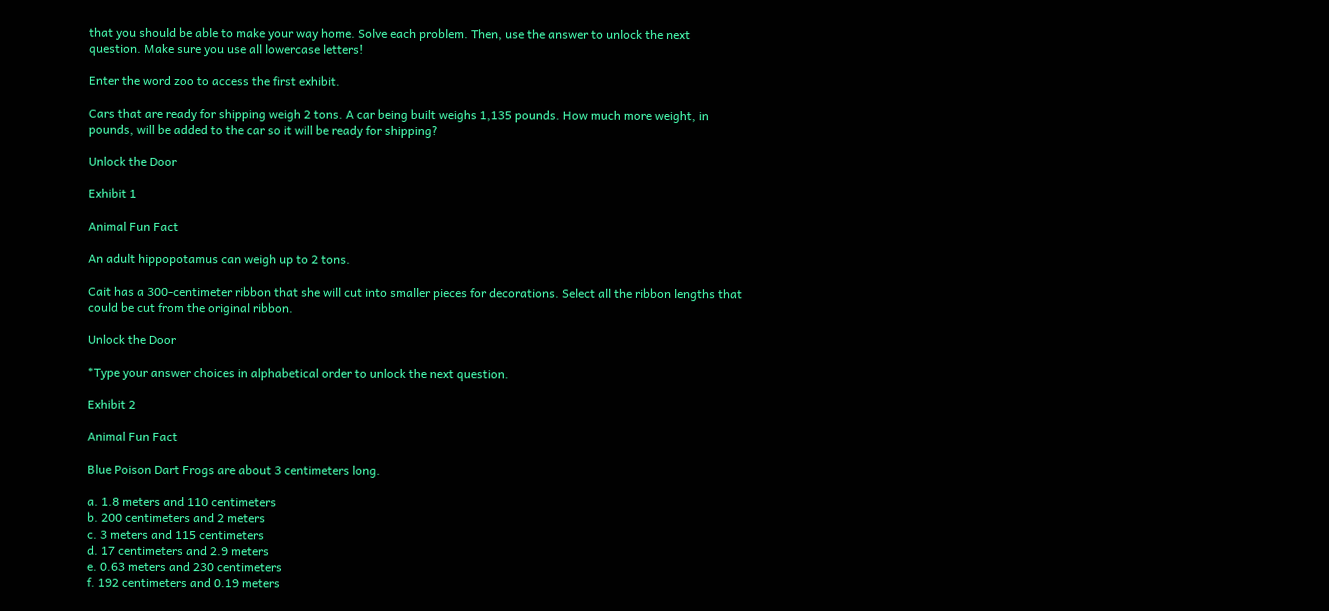that you should be able to make your way home. Solve each problem. Then, use the answer to unlock the next question. Make sure you use all lowercase letters!

Enter the word zoo to access the first exhibit.

Cars that are ready for shipping weigh 2 tons. A car being built weighs 1,135 pounds. How much more weight, in pounds, will be added to the car so it will be ready for shipping?

Unlock the Door

Exhibit 1

Animal Fun Fact

An adult hippopotamus can weigh up to 2 tons.

Cait has a 300-centimeter ribbon that she will cut into smaller pieces for decorations. Select all the ribbon lengths that could be cut from the original ribbon.

Unlock the Door

*Type your answer choices in alphabetical order to unlock the next question.

Exhibit 2

Animal Fun Fact

Blue Poison Dart Frogs are about 3 centimeters long.

a. 1.8 meters and 110 centimeters
b. 200 centimeters and 2 meters
c. 3 meters and 115 centimeters
d. 17 centimeters and 2.9 meters
e. 0.63 meters and 230 centimeters
f. 192 centimeters and 0.19 meters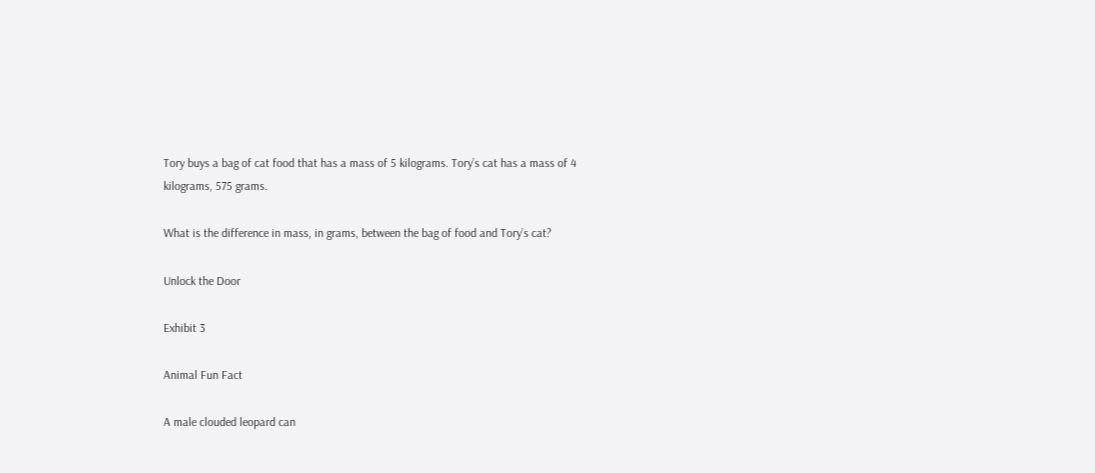Tory buys a bag of cat food that has a mass of 5 kilograms. Tory’s cat has a mass of 4 kilograms, 575 grams.

What is the difference in mass, in grams, between the bag of food and Tory’s cat?

Unlock the Door

Exhibit 3

Animal Fun Fact

A male clouded leopard can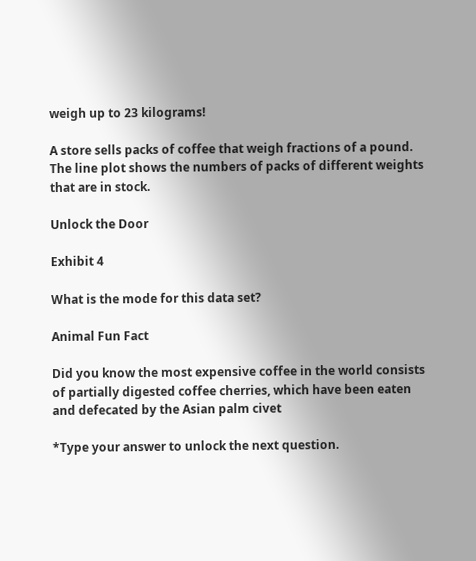weigh up to 23 kilograms!

A store sells packs of coffee that weigh fractions of a pound. The line plot shows the numbers of packs of different weights that are in stock.

Unlock the Door

Exhibit 4

What is the mode for this data set?

Animal Fun Fact

Did you know the most expensive coffee in the world consists of partially digested coffee cherries, which have been eaten and defecated by the Asian palm civet

*Type your answer to unlock the next question.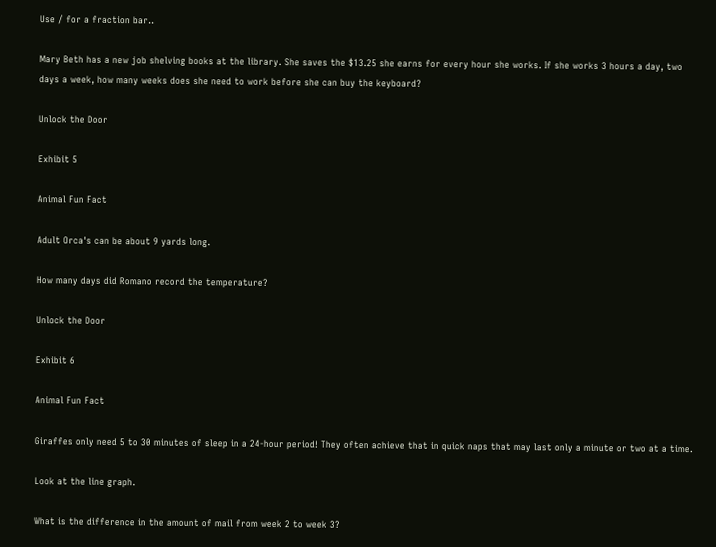Use / for a fraction bar..

Mary Beth has a new job shelving books at the library. She saves the $13.25 she earns for every hour she works. If she works 3 hours a day, two days a week, how many weeks does she need to work before she can buy the keyboard?

Unlock the Door

Exhibit 5

Animal Fun Fact

Adult Orca's can be about 9 yards long.

How many days did Romano record the temperature?

Unlock the Door

Exhibit 6

Animal Fun Fact

Giraffes only need 5 to 30 minutes of sleep in a 24-hour period! They often achieve that in quick naps that may last only a minute or two at a time.

Look at the line graph.

What is the difference in the amount of mail from week 2 to week 3?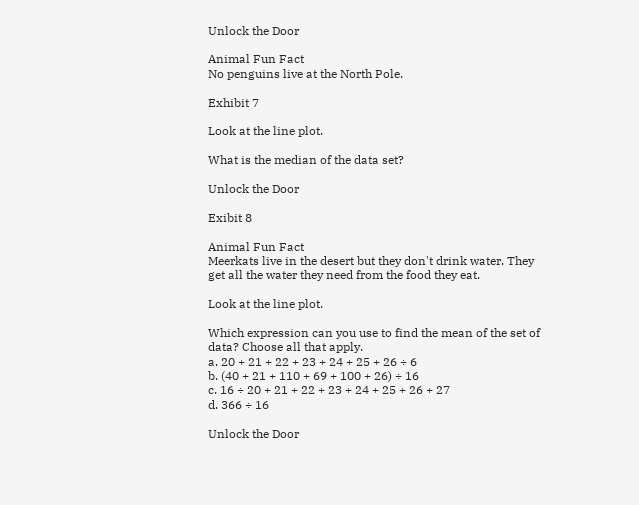Unlock the Door

Animal Fun Fact
No penguins live at the North Pole.

Exhibit 7

Look at the line plot.

What is the median of the data set?

Unlock the Door

Exibit 8

Animal Fun Fact
Meerkats live in the desert but they don't drink water. They get all the water they need from the food they eat.

Look at the line plot.

Which expression can you use to find the mean of the set of data? Choose all that apply.
a. 20 + 21 + 22 + 23 + 24 + 25 + 26 ÷ 6
b. (40 + 21 + 110 + 69 + 100 + 26) ÷ 16
c. 16 ÷ 20 + 21 + 22 + 23 + 24 + 25 + 26 + 27
d. 366 ÷ 16

Unlock the Door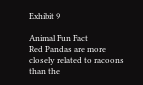Exhibit 9

Animal Fun Fact
Red Pandas are more closely related to racoons than the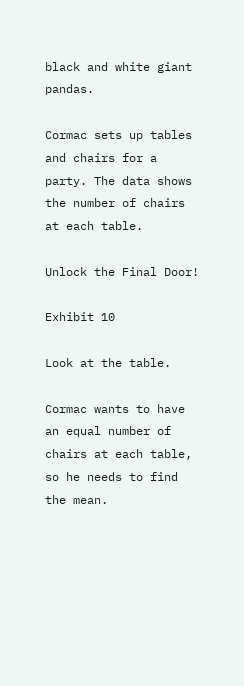black and white giant pandas.

Cormac sets up tables and chairs for a party. The data shows the number of chairs at each table.

Unlock the Final Door!

Exhibit 10

Look at the table.

Cormac wants to have an equal number of chairs at each table, so he needs to find the mean.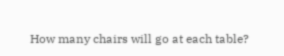How many chairs will go at each table?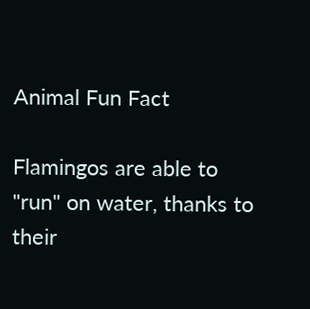Animal Fun Fact

Flamingos are able to "run" on water, thanks to their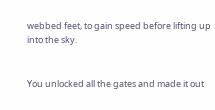webbed feet, to gain speed before lifting up into the sky.


You unlocked all the gates and made it out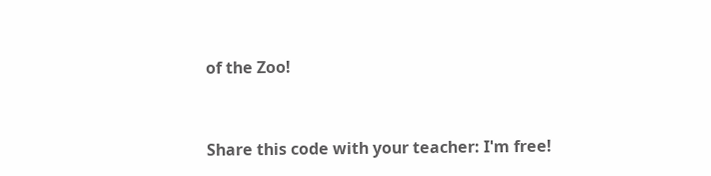of the Zoo!


Share this code with your teacher: I'm free!